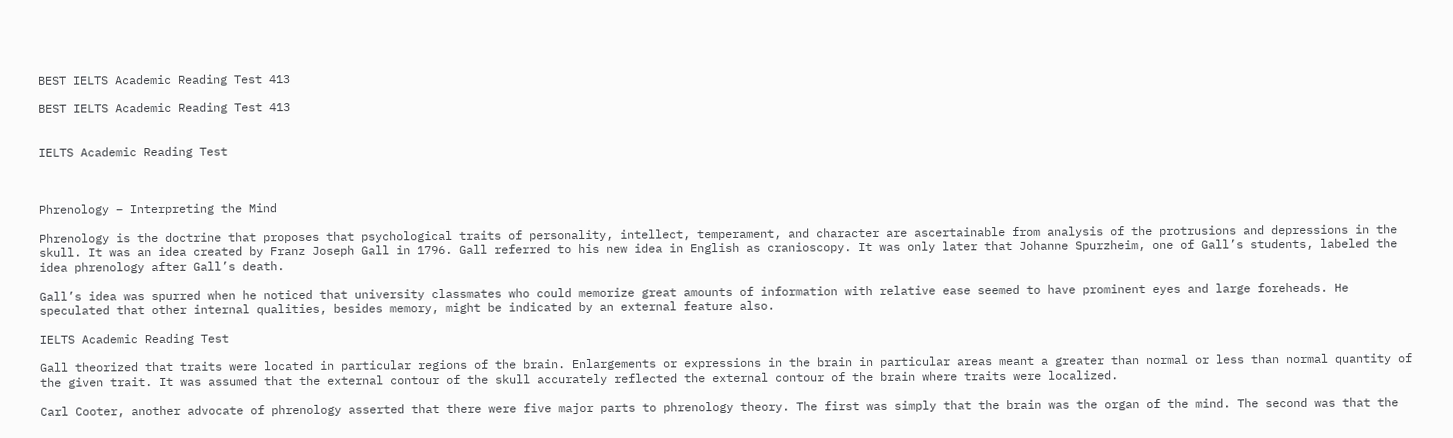BEST IELTS Academic Reading Test 413

BEST IELTS Academic Reading Test 413


IELTS Academic Reading Test



Phrenology – Interpreting the Mind

Phrenology is the doctrine that proposes that psychological traits of personality, intellect, temperament, and character are ascertainable from analysis of the protrusions and depressions in the skull. It was an idea created by Franz Joseph Gall in 1796. Gall referred to his new idea in English as cranioscopy. It was only later that Johanne Spurzheim, one of Gall’s students, labeled the idea phrenology after Gall’s death.

Gall’s idea was spurred when he noticed that university classmates who could memorize great amounts of information with relative ease seemed to have prominent eyes and large foreheads. He speculated that other internal qualities, besides memory, might be indicated by an external feature also.

IELTS Academic Reading Test

Gall theorized that traits were located in particular regions of the brain. Enlargements or expressions in the brain in particular areas meant a greater than normal or less than normal quantity of the given trait. It was assumed that the external contour of the skull accurately reflected the external contour of the brain where traits were localized.

Carl Cooter, another advocate of phrenology asserted that there were five major parts to phrenology theory. The first was simply that the brain was the organ of the mind. The second was that the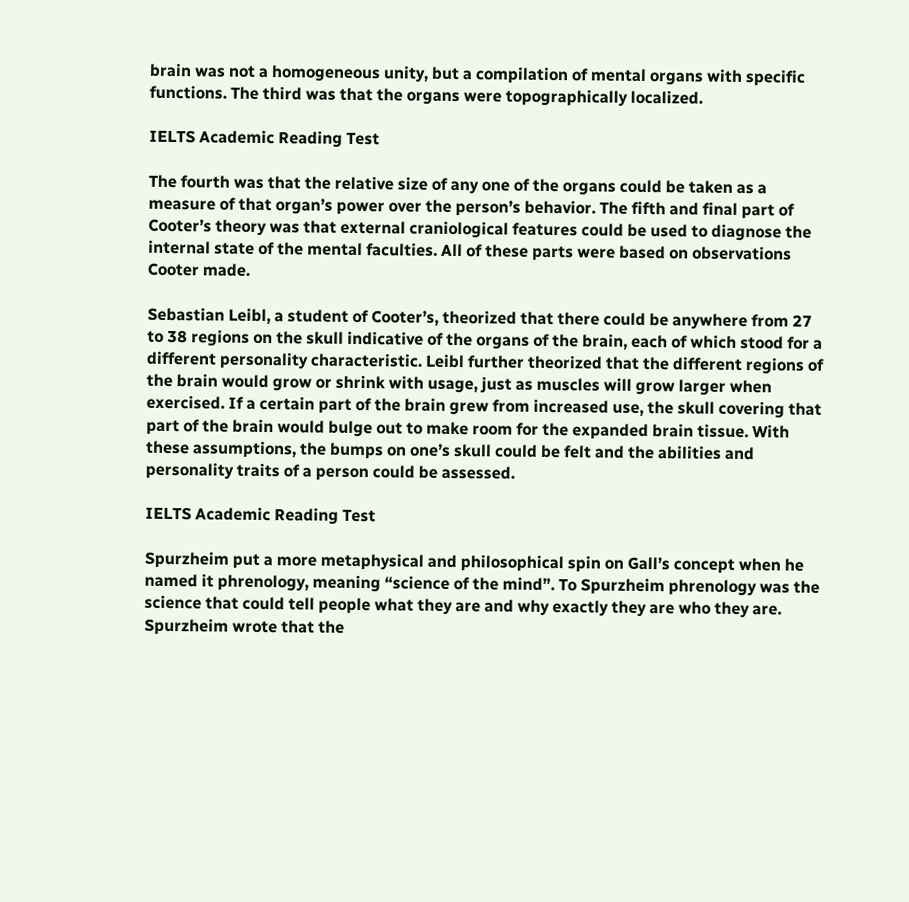brain was not a homogeneous unity, but a compilation of mental organs with specific functions. The third was that the organs were topographically localized.

IELTS Academic Reading Test

The fourth was that the relative size of any one of the organs could be taken as a measure of that organ’s power over the person’s behavior. The fifth and final part of Cooter’s theory was that external craniological features could be used to diagnose the internal state of the mental faculties. All of these parts were based on observations Cooter made.

Sebastian Leibl, a student of Cooter’s, theorized that there could be anywhere from 27 to 38 regions on the skull indicative of the organs of the brain, each of which stood for a different personality characteristic. Leibl further theorized that the different regions of the brain would grow or shrink with usage, just as muscles will grow larger when exercised. If a certain part of the brain grew from increased use, the skull covering that part of the brain would bulge out to make room for the expanded brain tissue. With these assumptions, the bumps on one’s skull could be felt and the abilities and personality traits of a person could be assessed.

IELTS Academic Reading Test

Spurzheim put a more metaphysical and philosophical spin on Gall’s concept when he named it phrenology, meaning “science of the mind”. To Spurzheim phrenology was the science that could tell people what they are and why exactly they are who they are. Spurzheim wrote that the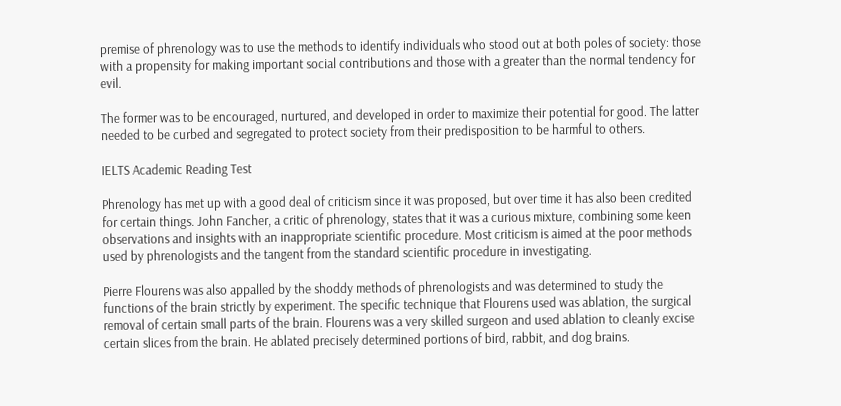premise of phrenology was to use the methods to identify individuals who stood out at both poles of society: those with a propensity for making important social contributions and those with a greater than the normal tendency for evil.

The former was to be encouraged, nurtured, and developed in order to maximize their potential for good. The latter needed to be curbed and segregated to protect society from their predisposition to be harmful to others.

IELTS Academic Reading Test

Phrenology has met up with a good deal of criticism since it was proposed, but over time it has also been credited for certain things. John Fancher, a critic of phrenology, states that it was a curious mixture, combining some keen observations and insights with an inappropriate scientific procedure. Most criticism is aimed at the poor methods used by phrenologists and the tangent from the standard scientific procedure in investigating.

Pierre Flourens was also appalled by the shoddy methods of phrenologists and was determined to study the functions of the brain strictly by experiment. The specific technique that Flourens used was ablation, the surgical removal of certain small parts of the brain. Flourens was a very skilled surgeon and used ablation to cleanly excise certain slices from the brain. He ablated precisely determined portions of bird, rabbit, and dog brains.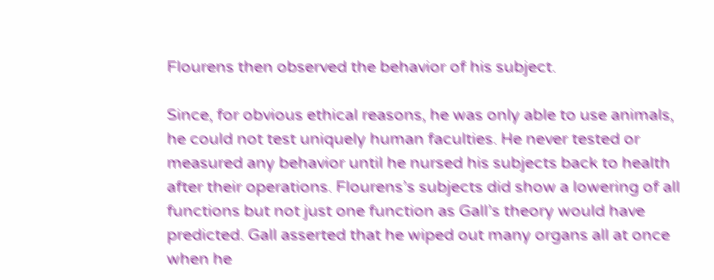Flourens then observed the behavior of his subject.

Since, for obvious ethical reasons, he was only able to use animals, he could not test uniquely human faculties. He never tested or measured any behavior until he nursed his subjects back to health after their operations. Flourens’s subjects did show a lowering of all functions but not just one function as Gall’s theory would have predicted. Gall asserted that he wiped out many organs all at once when he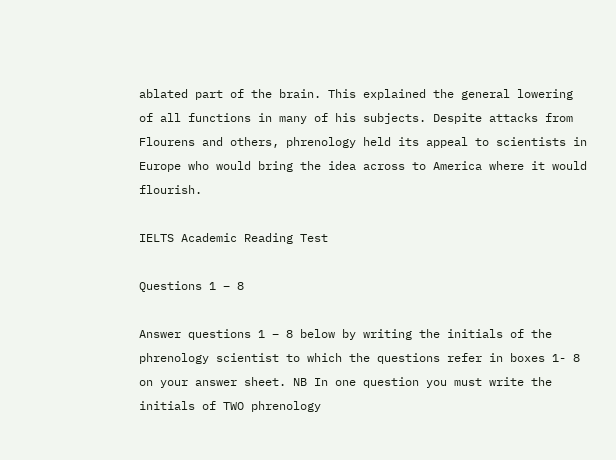ablated part of the brain. This explained the general lowering of all functions in many of his subjects. Despite attacks from Flourens and others, phrenology held its appeal to scientists in Europe who would bring the idea across to America where it would flourish.

IELTS Academic Reading Test

Questions 1 – 8

Answer questions 1 – 8 below by writing the initials of the phrenology scientist to which the questions refer in boxes 1- 8 on your answer sheet. NB In one question you must write the initials of TWO phrenology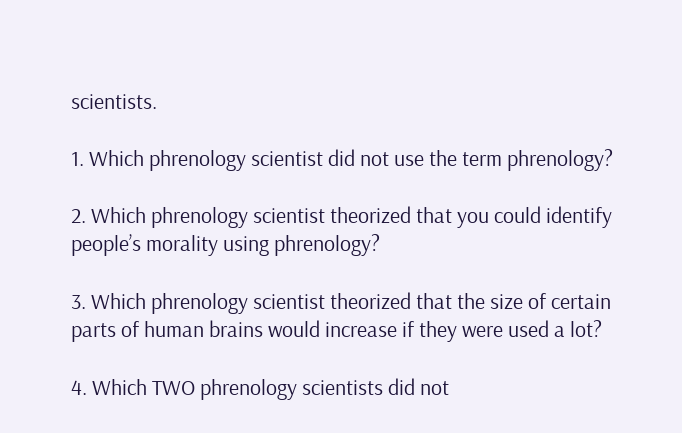scientists.

1. Which phrenology scientist did not use the term phrenology?

2. Which phrenology scientist theorized that you could identify people’s morality using phrenology?

3. Which phrenology scientist theorized that the size of certain parts of human brains would increase if they were used a lot?

4. Which TWO phrenology scientists did not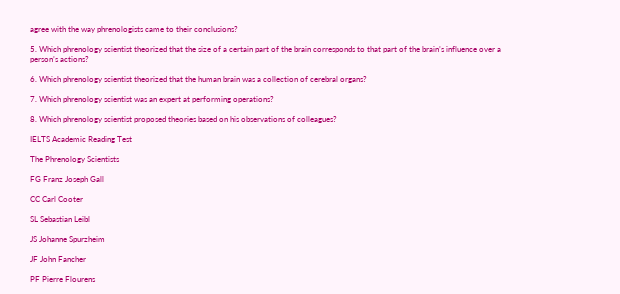agree with the way phrenologists came to their conclusions?

5. Which phrenology scientist theorized that the size of a certain part of the brain corresponds to that part of the brain’s influence over a person’s actions?

6. Which phrenology scientist theorized that the human brain was a collection of cerebral organs?

7. Which phrenology scientist was an expert at performing operations?

8. Which phrenology scientist proposed theories based on his observations of colleagues?

IELTS Academic Reading Test

The Phrenology Scientists

FG Franz Joseph Gall

CC Carl Cooter

SL Sebastian Leibl

JS Johanne Spurzheim

JF John Fancher

PF Pierre Flourens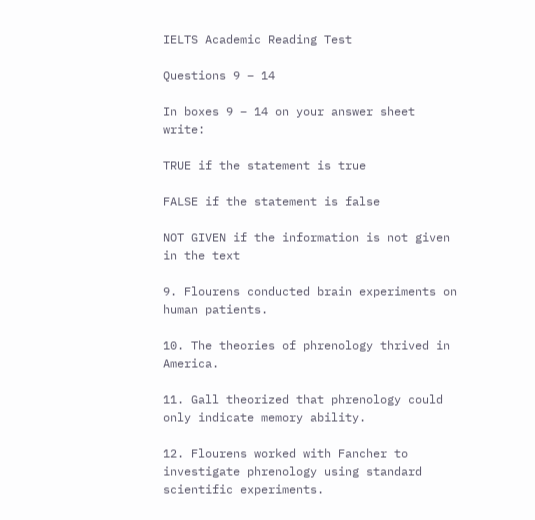IELTS Academic Reading Test

Questions 9 – 14

In boxes 9 – 14 on your answer sheet write:

TRUE if the statement is true

FALSE if the statement is false

NOT GIVEN if the information is not given in the text

9. Flourens conducted brain experiments on human patients.

10. The theories of phrenology thrived in America.

11. Gall theorized that phrenology could only indicate memory ability.

12. Flourens worked with Fancher to investigate phrenology using standard scientific experiments.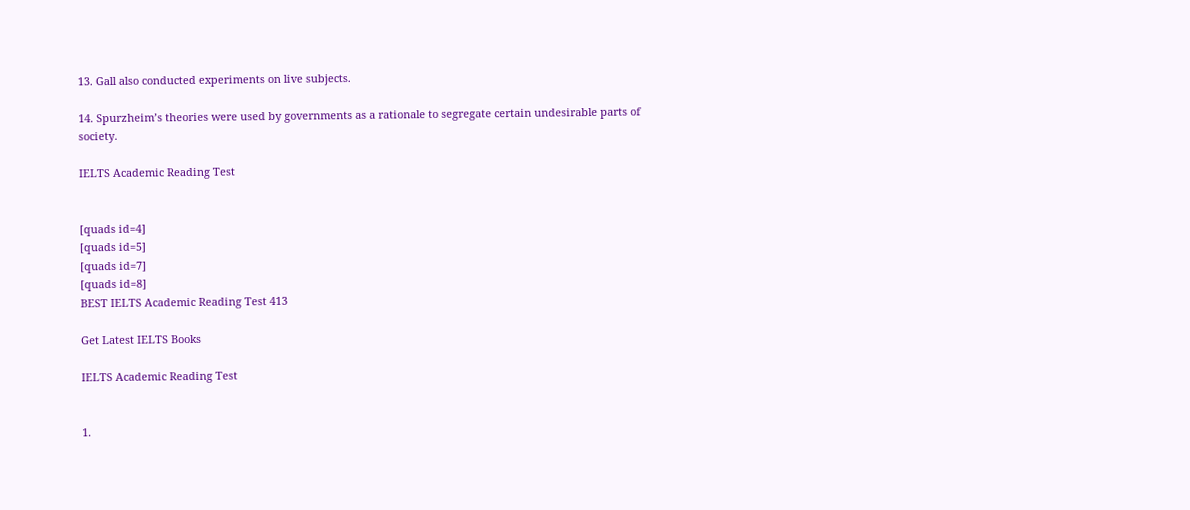13. Gall also conducted experiments on live subjects.

14. Spurzheim’s theories were used by governments as a rationale to segregate certain undesirable parts of society.

IELTS Academic Reading Test


[quads id=4]
[quads id=5]
[quads id=7]
[quads id=8]
BEST IELTS Academic Reading Test 413

Get Latest IELTS Books

IELTS Academic Reading Test


1.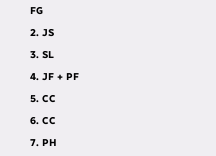FG

2. JS

3. SL

4. JF + PF

5. CC

6. CC

7. PH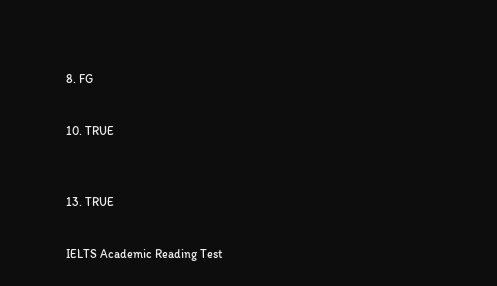8. FG


10. TRUE



13. TRUE


IELTS Academic Reading Test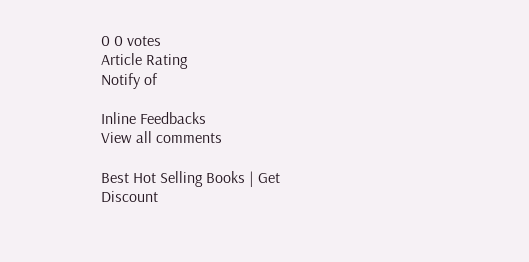0 0 votes
Article Rating
Notify of

Inline Feedbacks
View all comments

Best Hot Selling Books | Get Discount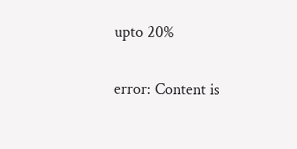upto 20%

error: Content is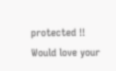protected !!
Would love your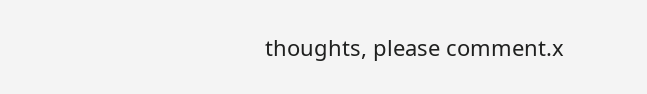thoughts, please comment.x